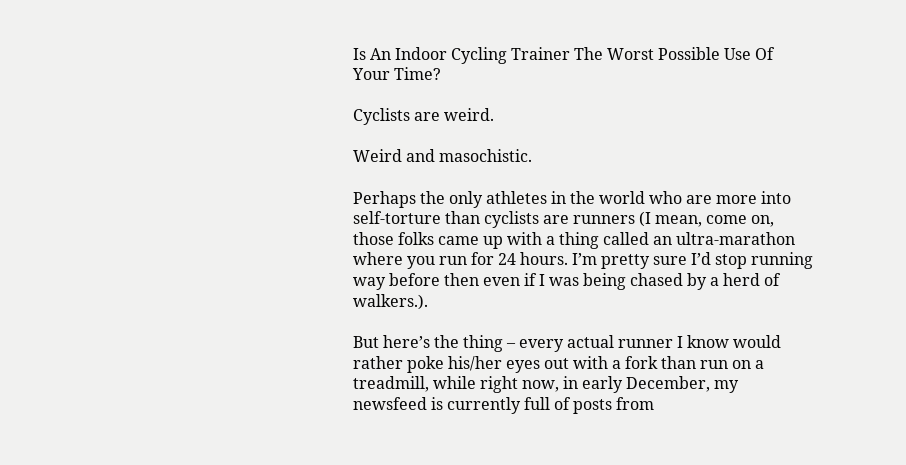Is An Indoor Cycling Trainer The Worst Possible Use Of Your Time?

Cyclists are weird.

Weird and masochistic.

Perhaps the only athletes in the world who are more into self-torture than cyclists are runners (I mean, come on, those folks came up with a thing called an ultra-marathon where you run for 24 hours. I’m pretty sure I’d stop running way before then even if I was being chased by a herd of walkers.).

But here’s the thing – every actual runner I know would rather poke his/her eyes out with a fork than run on a treadmill, while right now, in early December, my newsfeed is currently full of posts from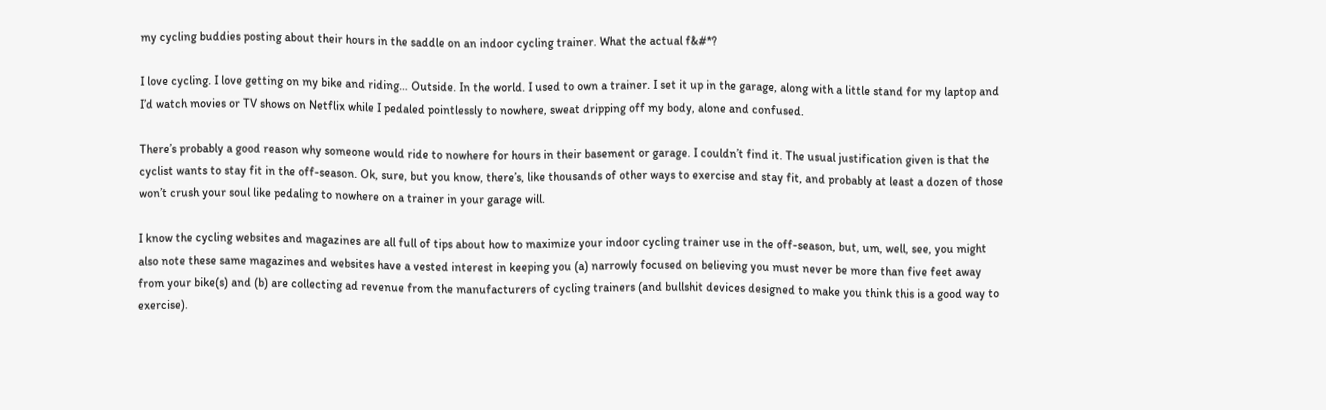my cycling buddies posting about their hours in the saddle on an indoor cycling trainer. What the actual f&#*?

I love cycling. I love getting on my bike and riding… Outside. In the world. I used to own a trainer. I set it up in the garage, along with a little stand for my laptop and I’d watch movies or TV shows on Netflix while I pedaled pointlessly to nowhere, sweat dripping off my body, alone and confused.

There’s probably a good reason why someone would ride to nowhere for hours in their basement or garage. I couldn’t find it. The usual justification given is that the cyclist wants to stay fit in the off-season. Ok, sure, but you know, there’s, like thousands of other ways to exercise and stay fit, and probably at least a dozen of those won’t crush your soul like pedaling to nowhere on a trainer in your garage will.

I know the cycling websites and magazines are all full of tips about how to maximize your indoor cycling trainer use in the off-season, but, um, well, see, you might also note these same magazines and websites have a vested interest in keeping you (a) narrowly focused on believing you must never be more than five feet away from your bike(s) and (b) are collecting ad revenue from the manufacturers of cycling trainers (and bullshit devices designed to make you think this is a good way to exercise).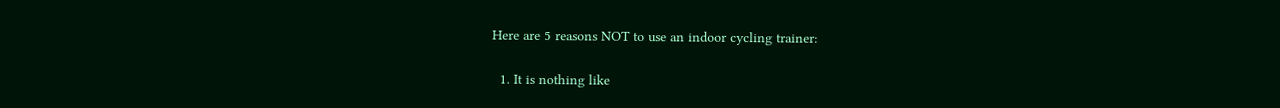Here are 5 reasons NOT to use an indoor cycling trainer:

  1. It is nothing like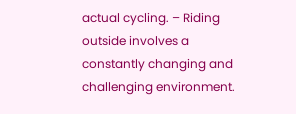actual cycling. – Riding outside involves a constantly changing and challenging environment.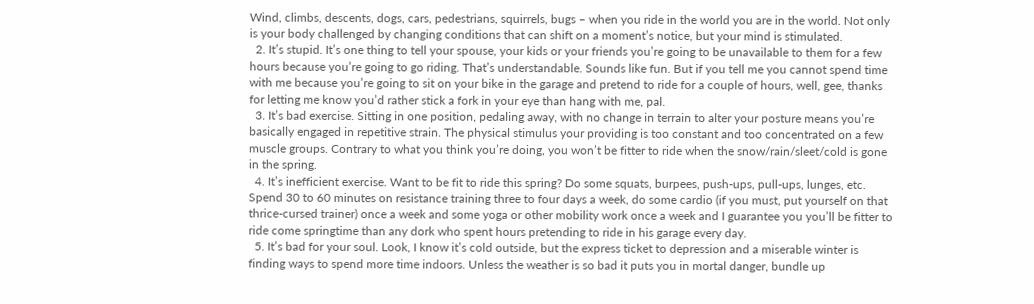Wind, climbs, descents, dogs, cars, pedestrians, squirrels, bugs – when you ride in the world you are in the world. Not only is your body challenged by changing conditions that can shift on a moment’s notice, but your mind is stimulated.
  2. It’s stupid. It’s one thing to tell your spouse, your kids or your friends you’re going to be unavailable to them for a few hours because you’re going to go riding. That’s understandable. Sounds like fun. But if you tell me you cannot spend time with me because you’re going to sit on your bike in the garage and pretend to ride for a couple of hours, well, gee, thanks for letting me know you’d rather stick a fork in your eye than hang with me, pal.
  3. It’s bad exercise. Sitting in one position, pedaling away, with no change in terrain to alter your posture means you’re basically engaged in repetitive strain. The physical stimulus your providing is too constant and too concentrated on a few muscle groups. Contrary to what you think you’re doing, you won’t be fitter to ride when the snow/rain/sleet/cold is gone in the spring.
  4. It’s inefficient exercise. Want to be fit to ride this spring? Do some squats, burpees, push-ups, pull-ups, lunges, etc. Spend 30 to 60 minutes on resistance training three to four days a week, do some cardio (if you must, put yourself on that thrice-cursed trainer) once a week and some yoga or other mobility work once a week and I guarantee you you’ll be fitter to ride come springtime than any dork who spent hours pretending to ride in his garage every day.
  5. It’s bad for your soul. Look, I know it’s cold outside, but the express ticket to depression and a miserable winter is finding ways to spend more time indoors. Unless the weather is so bad it puts you in mortal danger, bundle up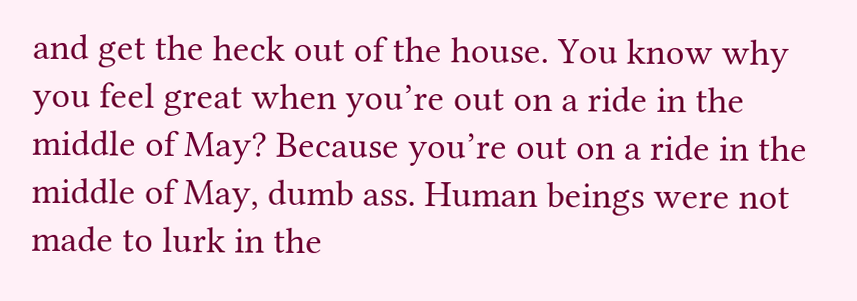and get the heck out of the house. You know why you feel great when you’re out on a ride in the middle of May? Because you’re out on a ride in the middle of May, dumb ass. Human beings were not made to lurk in the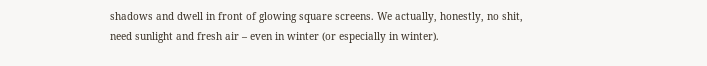shadows and dwell in front of glowing square screens. We actually, honestly, no shit, need sunlight and fresh air – even in winter (or especially in winter).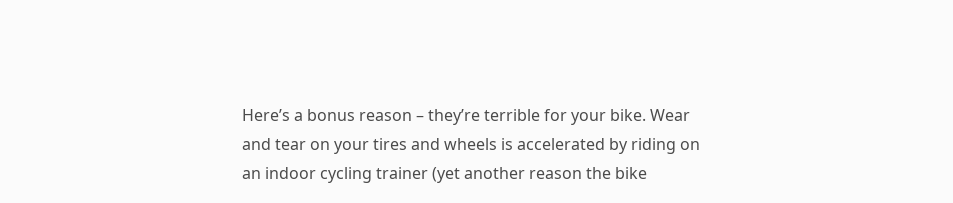Here’s a bonus reason – they’re terrible for your bike. Wear and tear on your tires and wheels is accelerated by riding on an indoor cycling trainer (yet another reason the bike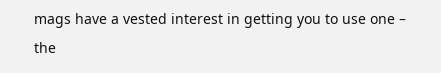mags have a vested interest in getting you to use one – the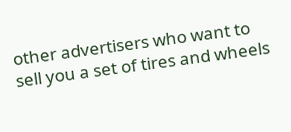other advertisers who want to sell you a set of tires and wheels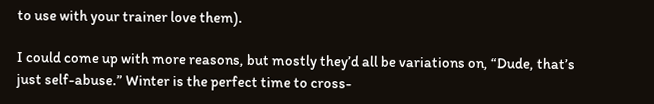to use with your trainer love them).

I could come up with more reasons, but mostly they’d all be variations on, “Dude, that’s just self-abuse.” Winter is the perfect time to cross-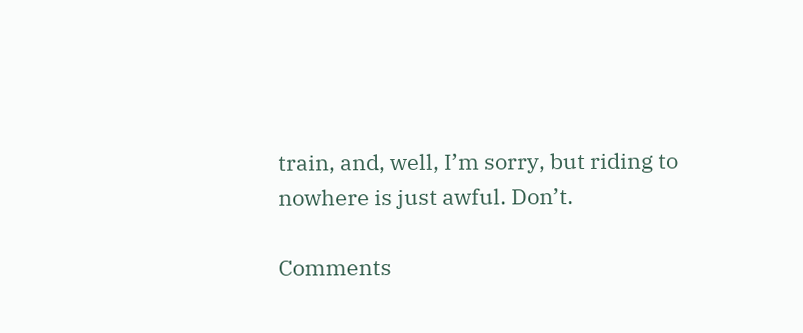train, and, well, I’m sorry, but riding to nowhere is just awful. Don’t.

Comments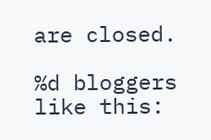are closed.

%d bloggers like this: